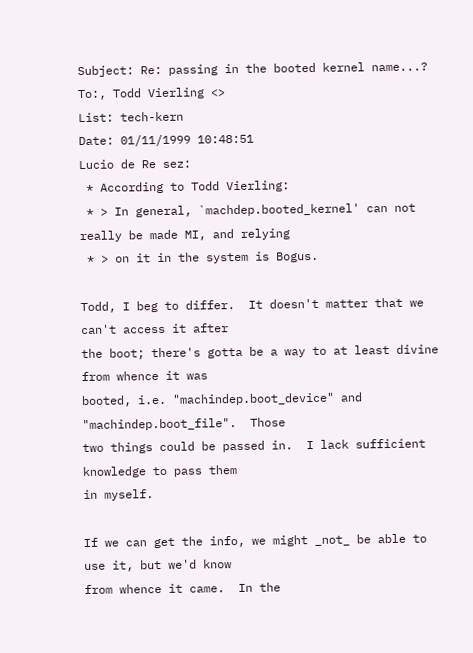Subject: Re: passing in the booted kernel name...?
To:, Todd Vierling <>
List: tech-kern
Date: 01/11/1999 10:48:51
Lucio de Re sez:
 * According to Todd Vierling:
 * > In general, `machdep.booted_kernel' can not really be made MI, and relying
 * > on it in the system is Bogus.

Todd, I beg to differ.  It doesn't matter that we can't access it after
the boot; there's gotta be a way to at least divine from whence it was
booted, i.e. "machindep.boot_device" and "machindep.boot_file".  Those
two things could be passed in.  I lack sufficient knowledge to pass them
in myself.

If we can get the info, we might _not_ be able to use it, but we'd know
from whence it came.  In the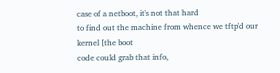case of a netboot, it's not that hard
to find out the machine from whence we tftp'd our kernel [the boot
code could grab that info,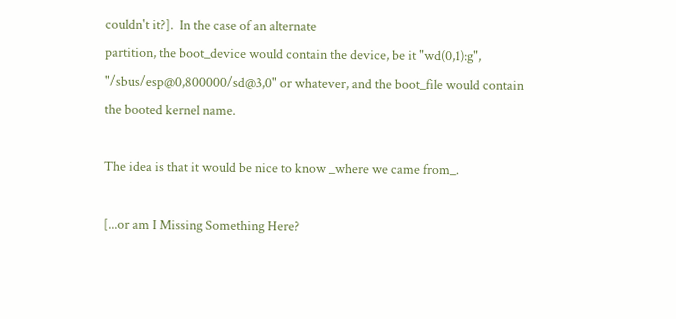couldn't it?].  In the case of an alternate
partition, the boot_device would contain the device, be it "wd(0,1):g",
"/sbus/esp@0,800000/sd@3,0" or whatever, and the boot_file would contain
the booted kernel name.

The idea is that it would be nice to know _where we came from_.

[...or am I Missing Something Here?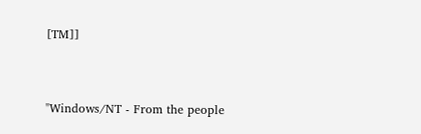[TM]]


"Windows/NT - From the people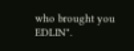who brought you EDLIN".